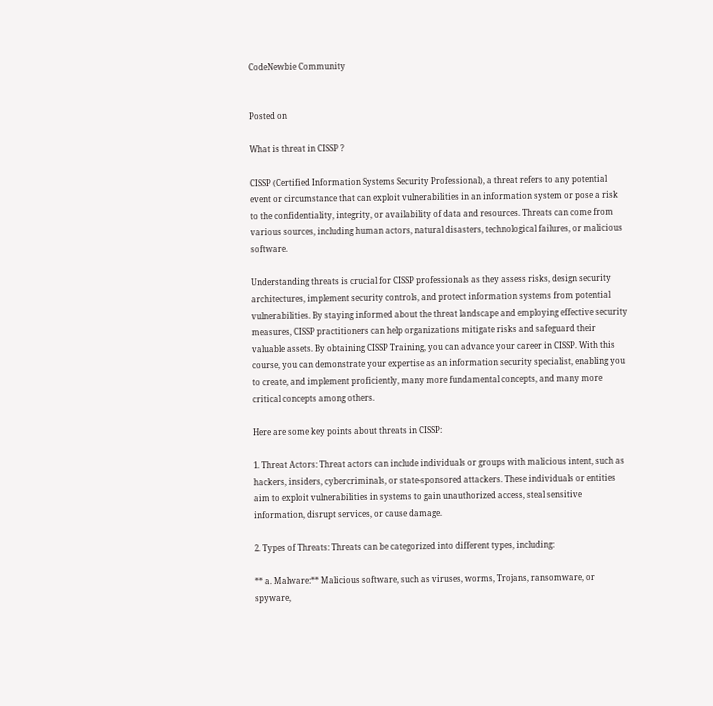CodeNewbie Community


Posted on

What is threat in CISSP ?

CISSP (Certified Information Systems Security Professional), a threat refers to any potential event or circumstance that can exploit vulnerabilities in an information system or pose a risk to the confidentiality, integrity, or availability of data and resources. Threats can come from various sources, including human actors, natural disasters, technological failures, or malicious software.

Understanding threats is crucial for CISSP professionals as they assess risks, design security architectures, implement security controls, and protect information systems from potential vulnerabilities. By staying informed about the threat landscape and employing effective security measures, CISSP practitioners can help organizations mitigate risks and safeguard their valuable assets. By obtaining CISSP Training, you can advance your career in CISSP. With this course, you can demonstrate your expertise as an information security specialist, enabling you to create, and implement proficiently, many more fundamental concepts, and many more critical concepts among others.

Here are some key points about threats in CISSP:

1. Threat Actors: Threat actors can include individuals or groups with malicious intent, such as hackers, insiders, cybercriminals, or state-sponsored attackers. These individuals or entities aim to exploit vulnerabilities in systems to gain unauthorized access, steal sensitive information, disrupt services, or cause damage.

2. Types of Threats: Threats can be categorized into different types, including:

** a. Malware:** Malicious software, such as viruses, worms, Trojans, ransomware, or spyware,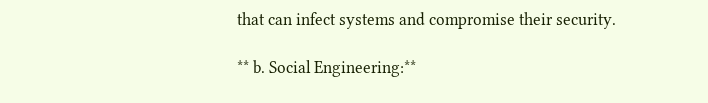that can infect systems and compromise their security.

** b. Social Engineering:**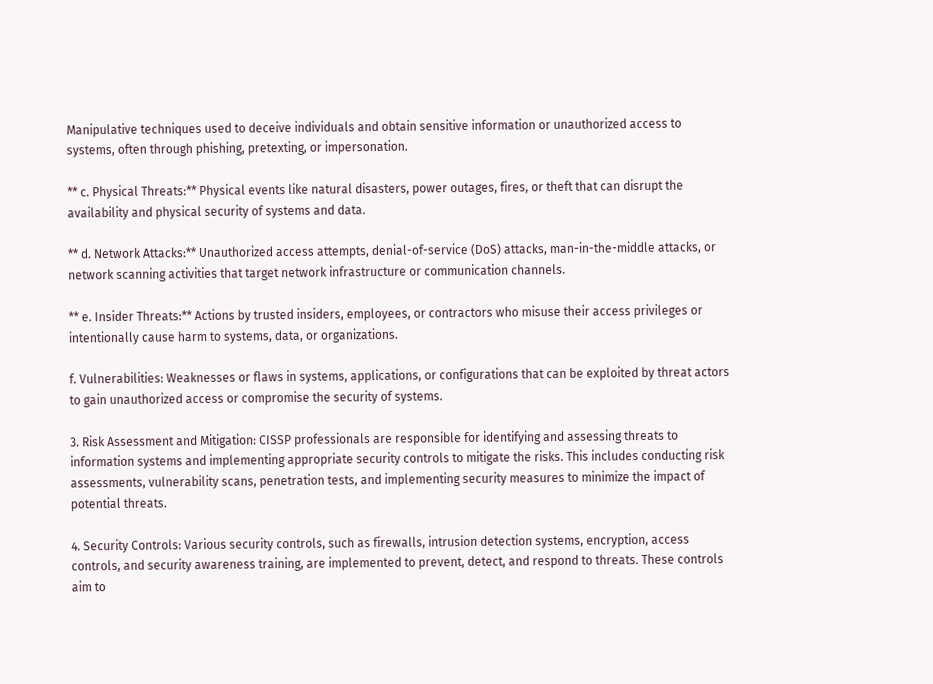Manipulative techniques used to deceive individuals and obtain sensitive information or unauthorized access to systems, often through phishing, pretexting, or impersonation.

** c. Physical Threats:** Physical events like natural disasters, power outages, fires, or theft that can disrupt the availability and physical security of systems and data.

** d. Network Attacks:** Unauthorized access attempts, denial-of-service (DoS) attacks, man-in-the-middle attacks, or network scanning activities that target network infrastructure or communication channels.

** e. Insider Threats:** Actions by trusted insiders, employees, or contractors who misuse their access privileges or intentionally cause harm to systems, data, or organizations.

f. Vulnerabilities: Weaknesses or flaws in systems, applications, or configurations that can be exploited by threat actors to gain unauthorized access or compromise the security of systems.

3. Risk Assessment and Mitigation: CISSP professionals are responsible for identifying and assessing threats to information systems and implementing appropriate security controls to mitigate the risks. This includes conducting risk assessments, vulnerability scans, penetration tests, and implementing security measures to minimize the impact of potential threats.

4. Security Controls: Various security controls, such as firewalls, intrusion detection systems, encryption, access controls, and security awareness training, are implemented to prevent, detect, and respond to threats. These controls aim to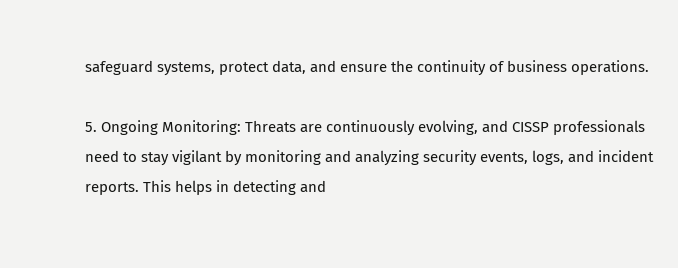safeguard systems, protect data, and ensure the continuity of business operations.

5. Ongoing Monitoring: Threats are continuously evolving, and CISSP professionals need to stay vigilant by monitoring and analyzing security events, logs, and incident reports. This helps in detecting and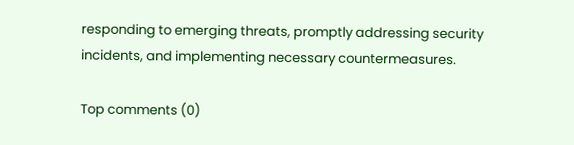responding to emerging threats, promptly addressing security incidents, and implementing necessary countermeasures.

Top comments (0)